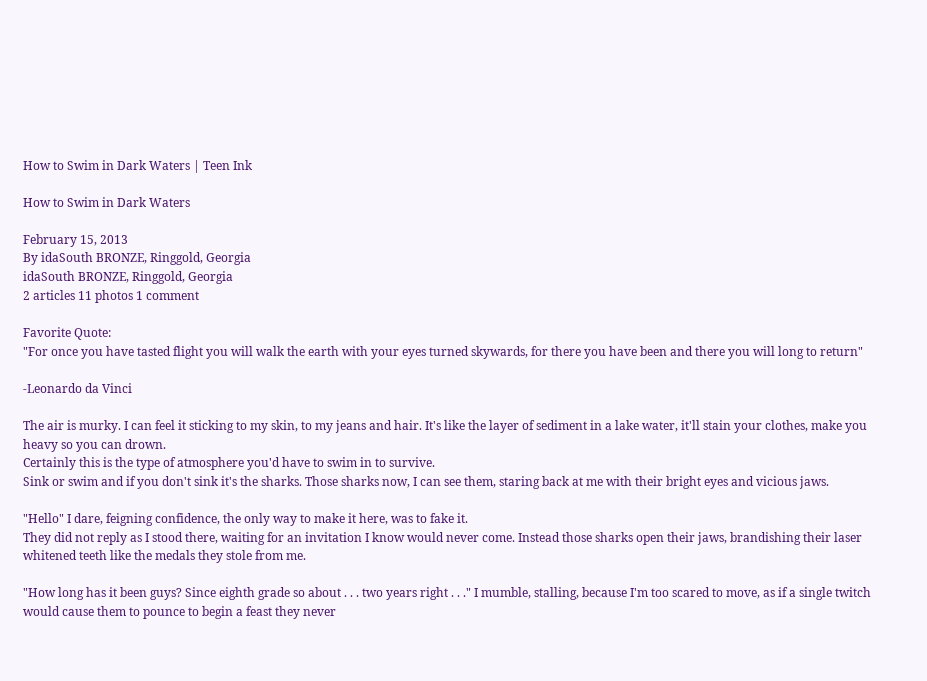How to Swim in Dark Waters | Teen Ink

How to Swim in Dark Waters

February 15, 2013
By idaSouth BRONZE, Ringgold, Georgia
idaSouth BRONZE, Ringgold, Georgia
2 articles 11 photos 1 comment

Favorite Quote:
"For once you have tasted flight you will walk the earth with your eyes turned skywards, for there you have been and there you will long to return"

-Leonardo da Vinci

The air is murky. I can feel it sticking to my skin, to my jeans and hair. It's like the layer of sediment in a lake water, it'll stain your clothes, make you heavy so you can drown.
Certainly this is the type of atmosphere you'd have to swim in to survive.
Sink or swim and if you don't sink it's the sharks. Those sharks now, I can see them, staring back at me with their bright eyes and vicious jaws.

"Hello" I dare, feigning confidence, the only way to make it here, was to fake it.
They did not reply as I stood there, waiting for an invitation I know would never come. Instead those sharks open their jaws, brandishing their laser whitened teeth like the medals they stole from me.

"How long has it been guys? Since eighth grade so about . . . two years right . . ." I mumble, stalling, because I'm too scared to move, as if a single twitch would cause them to pounce to begin a feast they never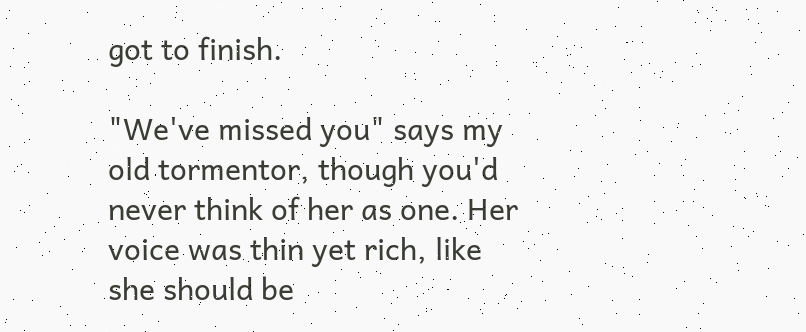got to finish.

"We've missed you" says my old tormentor, though you'd never think of her as one. Her voice was thin yet rich, like she should be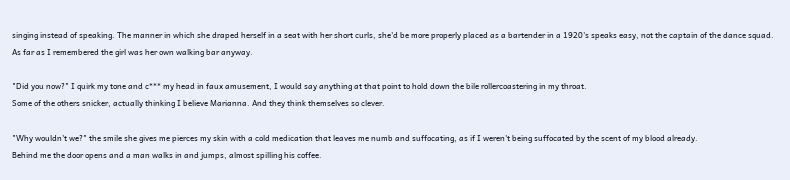singing instead of speaking. The manner in which she draped herself in a seat with her short curls, she'd be more properly placed as a bartender in a 1920's speaks easy, not the captain of the dance squad. As far as I remembered the girl was her own walking bar anyway.

"Did you now?" I quirk my tone and c*** my head in faux amusement, I would say anything at that point to hold down the bile rollercoastering in my throat.
Some of the others snicker, actually thinking I believe Marianna. And they think themselves so clever.

"Why wouldn't we?" the smile she gives me pierces my skin with a cold medication that leaves me numb and suffocating, as if I weren't being suffocated by the scent of my blood already.
Behind me the door opens and a man walks in and jumps, almost spilling his coffee.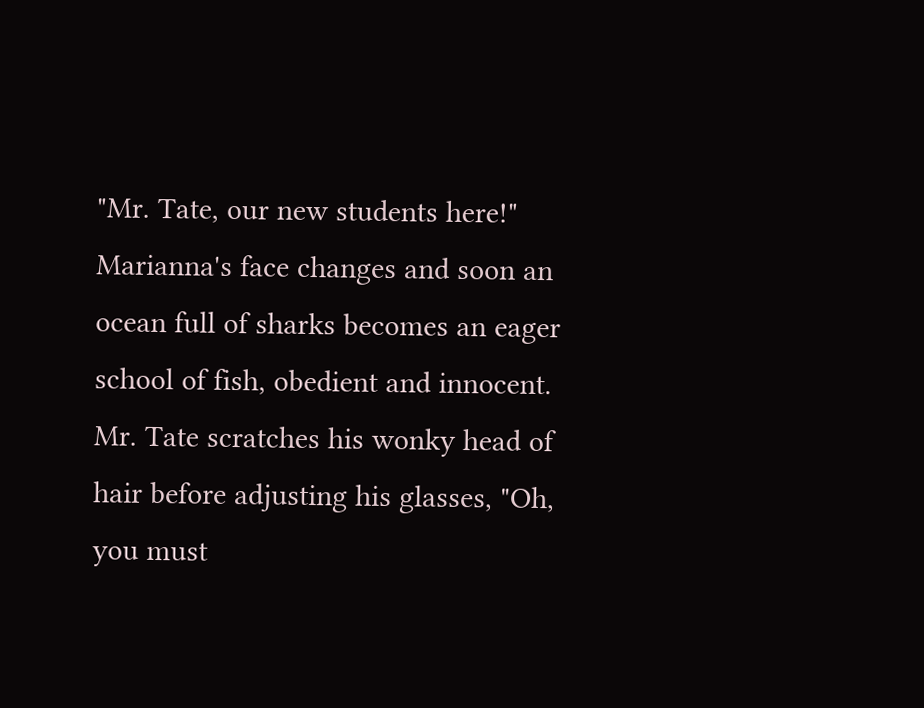"Mr. Tate, our new students here!" Marianna's face changes and soon an ocean full of sharks becomes an eager school of fish, obedient and innocent.
Mr. Tate scratches his wonky head of hair before adjusting his glasses, "Oh, you must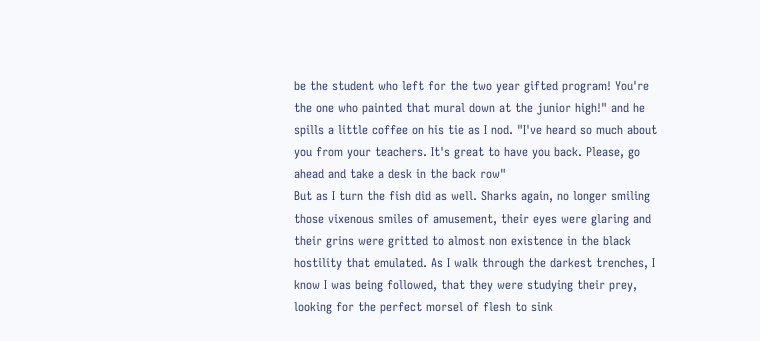be the student who left for the two year gifted program! You're the one who painted that mural down at the junior high!" and he spills a little coffee on his tie as I nod. "I've heard so much about you from your teachers. It's great to have you back. Please, go ahead and take a desk in the back row"
But as I turn the fish did as well. Sharks again, no longer smiling those vixenous smiles of amusement, their eyes were glaring and their grins were gritted to almost non existence in the black hostility that emulated. As I walk through the darkest trenches, I know I was being followed, that they were studying their prey, looking for the perfect morsel of flesh to sink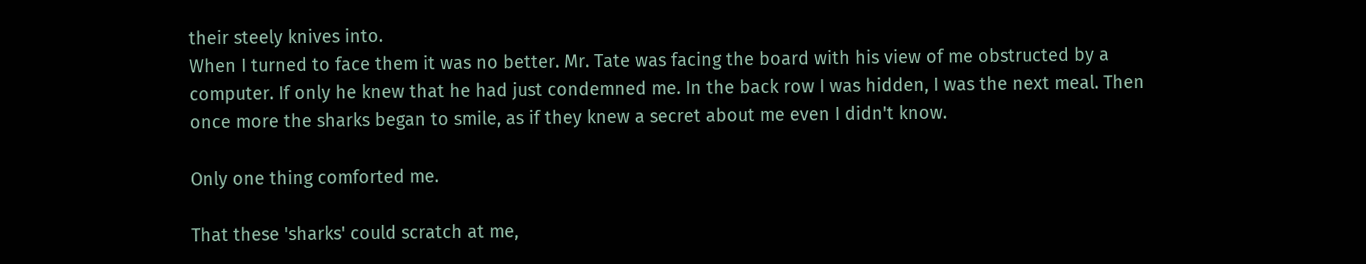their steely knives into.
When I turned to face them it was no better. Mr. Tate was facing the board with his view of me obstructed by a computer. If only he knew that he had just condemned me. In the back row I was hidden, I was the next meal. Then once more the sharks began to smile, as if they knew a secret about me even I didn't know.

Only one thing comforted me.

That these 'sharks' could scratch at me,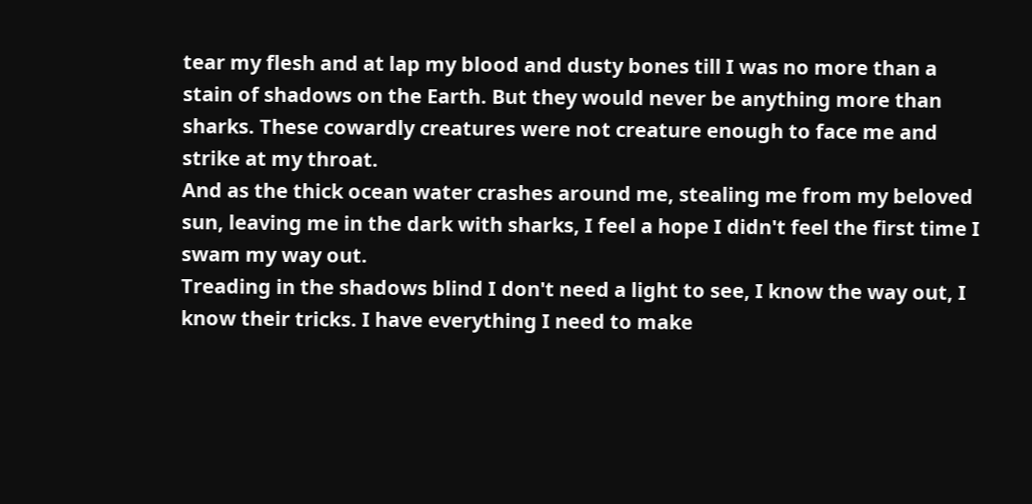tear my flesh and at lap my blood and dusty bones till I was no more than a stain of shadows on the Earth. But they would never be anything more than sharks. These cowardly creatures were not creature enough to face me and strike at my throat.
And as the thick ocean water crashes around me, stealing me from my beloved sun, leaving me in the dark with sharks, I feel a hope I didn't feel the first time I swam my way out.
Treading in the shadows blind I don't need a light to see, I know the way out, I know their tricks. I have everything I need to make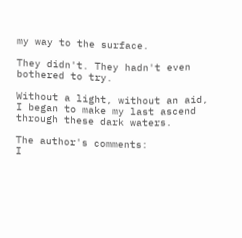my way to the surface.

They didn't. They hadn't even bothered to try.

Without a light, without an aid, I began to make my last ascend through these dark waters.

The author's comments:
I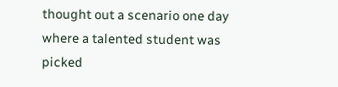thought out a scenario one day where a talented student was picked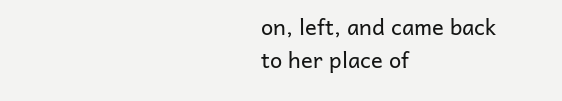on, left, and came back to her place of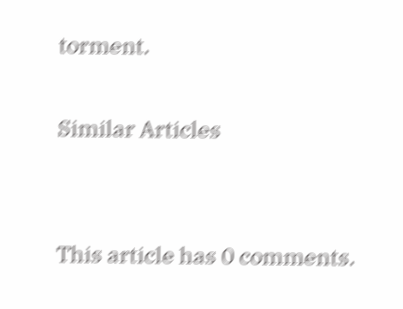torment.

Similar Articles


This article has 0 comments.